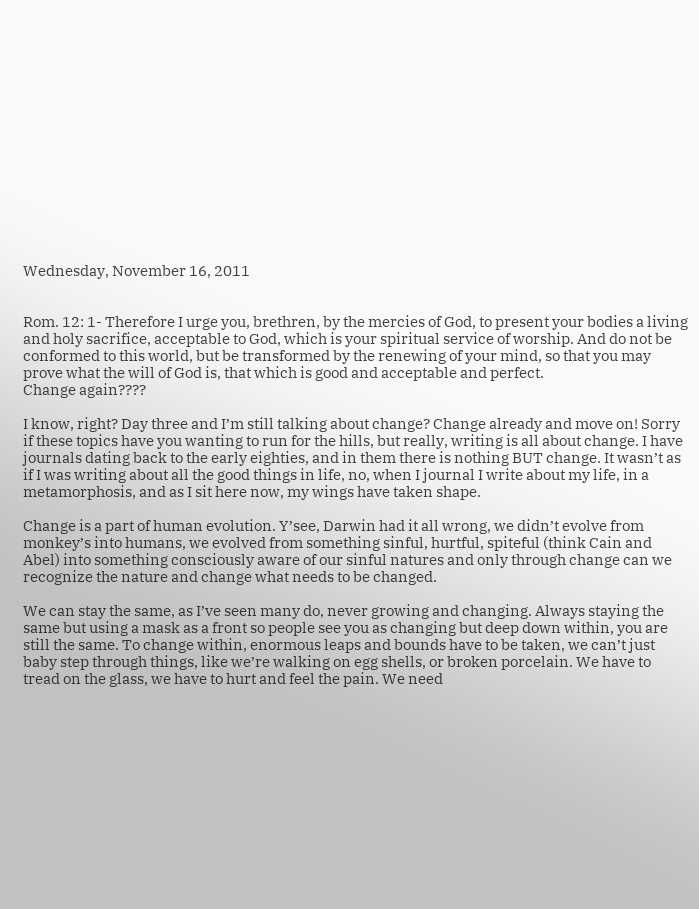Wednesday, November 16, 2011


Rom. 12: 1- Therefore I urge you, brethren, by the mercies of God, to present your bodies a living and holy sacrifice, acceptable to God, which is your spiritual service of worship. And do not be conformed to this world, but be transformed by the renewing of your mind, so that you may prove what the will of God is, that which is good and acceptable and perfect.
Change again????

I know, right? Day three and I’m still talking about change? Change already and move on! Sorry if these topics have you wanting to run for the hills, but really, writing is all about change. I have journals dating back to the early eighties, and in them there is nothing BUT change. It wasn’t as if I was writing about all the good things in life, no, when I journal I write about my life, in a metamorphosis, and as I sit here now, my wings have taken shape.

Change is a part of human evolution. Y’see, Darwin had it all wrong, we didn’t evolve from monkey’s into humans, we evolved from something sinful, hurtful, spiteful (think Cain and Abel) into something consciously aware of our sinful natures and only through change can we recognize the nature and change what needs to be changed.

We can stay the same, as I’ve seen many do, never growing and changing. Always staying the same but using a mask as a front so people see you as changing but deep down within, you are still the same. To change within, enormous leaps and bounds have to be taken, we can’t just baby step through things, like we’re walking on egg shells, or broken porcelain. We have to tread on the glass, we have to hurt and feel the pain. We need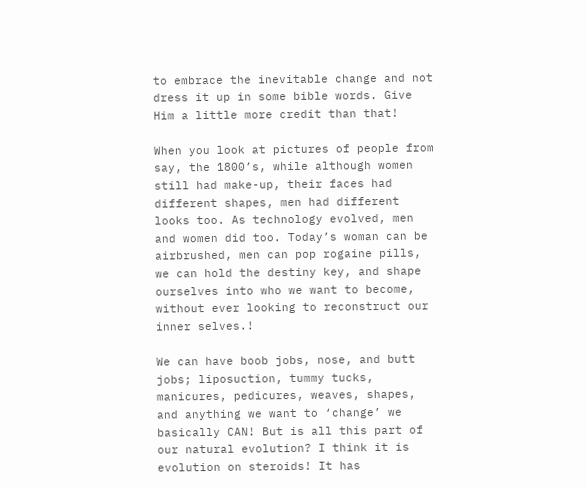to embrace the inevitable change and not dress it up in some bible words. Give Him a little more credit than that!

When you look at pictures of people from say, the 1800’s, while although women still had make-up, their faces had different shapes, men had different looks too. As technology evolved, men and women did too. Today’s woman can be airbrushed, men can pop rogaine pills, we can hold the destiny key, and shape ourselves into who we want to become, without ever looking to reconstruct our inner selves.!

We can have boob jobs, nose, and butt jobs; liposuction, tummy tucks, manicures, pedicures, weaves, shapes, and anything we want to ‘change’ we basically CAN! But is all this part of our natural evolution? I think it is evolution on steroids! It has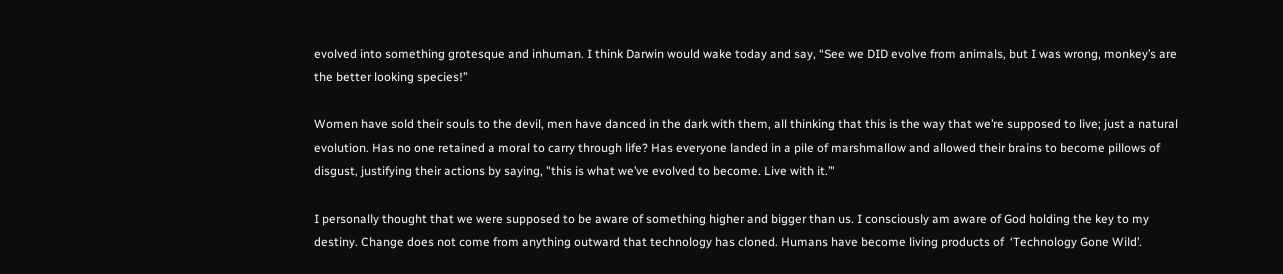evolved into something grotesque and inhuman. I think Darwin would wake today and say, “See we DID evolve from animals, but I was wrong, monkey’s are the better looking species!”

Women have sold their souls to the devil, men have danced in the dark with them, all thinking that this is the way that we’re supposed to live; just a natural evolution. Has no one retained a moral to carry through life? Has everyone landed in a pile of marshmallow and allowed their brains to become pillows of disgust, justifying their actions by saying, "this is what we’ve evolved to become. Live with it.’"

I personally thought that we were supposed to be aware of something higher and bigger than us. I consciously am aware of God holding the key to my destiny. Change does not come from anything outward that technology has cloned. Humans have become living products of  ‘Technology Gone Wild’.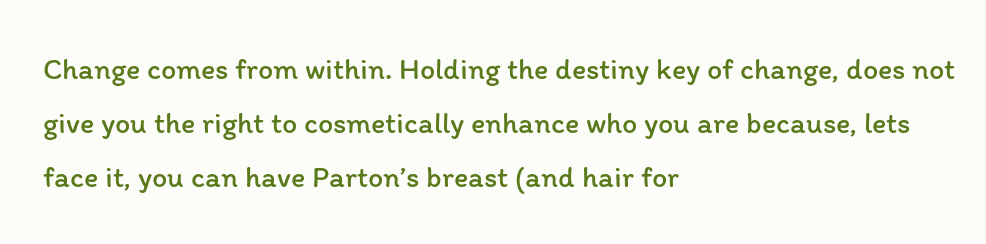Change comes from within. Holding the destiny key of change, does not give you the right to cosmetically enhance who you are because, lets face it, you can have Parton’s breast (and hair for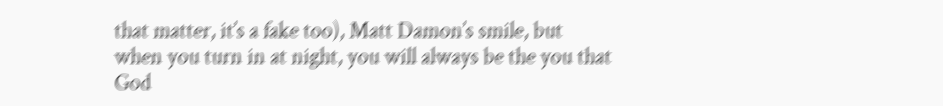that matter, it’s a fake too), Matt Damon’s smile, but when you turn in at night, you will always be the you that God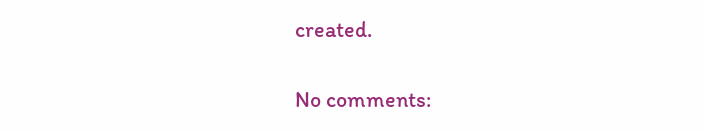created.

No comments: